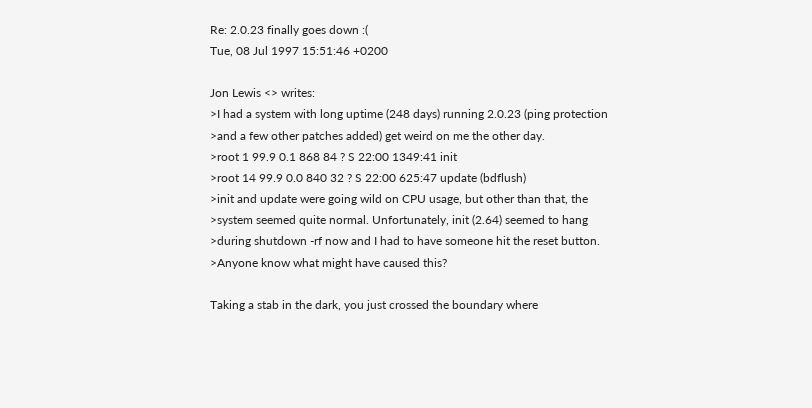Re: 2.0.23 finally goes down :(
Tue, 08 Jul 1997 15:51:46 +0200

Jon Lewis <> writes:
>I had a system with long uptime (248 days) running 2.0.23 (ping protection
>and a few other patches added) get weird on me the other day.
>root 1 99.9 0.1 868 84 ? S 22:00 1349:41 init
>root 14 99.9 0.0 840 32 ? S 22:00 625:47 update (bdflush)
>init and update were going wild on CPU usage, but other than that, the
>system seemed quite normal. Unfortunately, init (2.64) seemed to hang
>during shutdown -rf now and I had to have someone hit the reset button.
>Anyone know what might have caused this?

Taking a stab in the dark, you just crossed the boundary where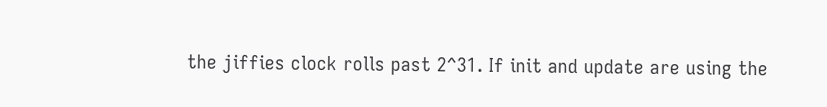the jiffies clock rolls past 2^31. If init and update are using the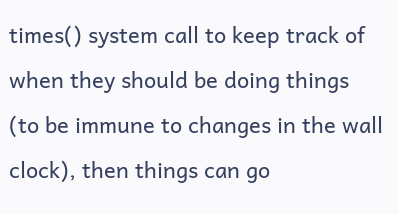times() system call to keep track of when they should be doing things
(to be immune to changes in the wall clock), then things can go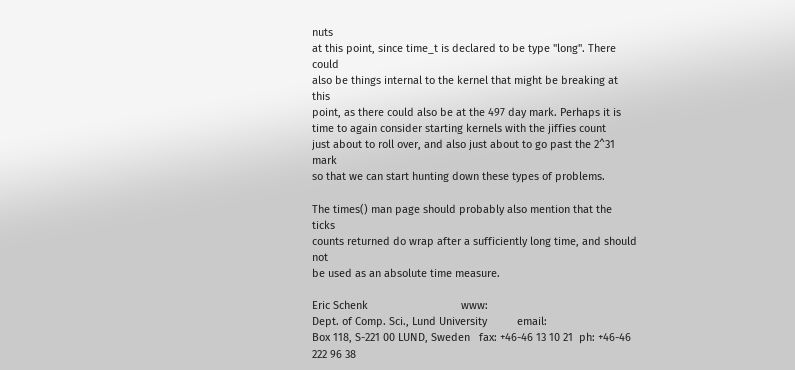nuts
at this point, since time_t is declared to be type "long". There could
also be things internal to the kernel that might be breaking at this
point, as there could also be at the 497 day mark. Perhaps it is
time to again consider starting kernels with the jiffies count
just about to roll over, and also just about to go past the 2^31 mark
so that we can start hunting down these types of problems.

The times() man page should probably also mention that the ticks
counts returned do wrap after a sufficiently long time, and should not
be used as an absolute time measure.

Eric Schenk                               www:
Dept. of Comp. Sci., Lund University          email:
Box 118, S-221 00 LUND, Sweden   fax: +46-46 13 10 21  ph: +46-46 222 96 38